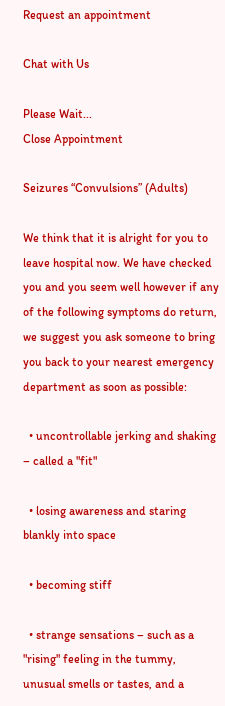Request an appointment

Chat with Us

Please Wait...
Close Appointment

Seizures “Convulsions” (Adults)

We think that it is alright for you to leave hospital now. We have checked you and you seem well however if any of the following symptoms do return, we suggest you ask someone to bring you back to your nearest emergency department as soon as possible:

  • uncontrollable jerking and shaking – called a "fit"

  • losing awareness and staring blankly into space

  • becoming stiff

  • strange sensations – such as a "rising" feeling in the tummy, unusual smells or tastes, and a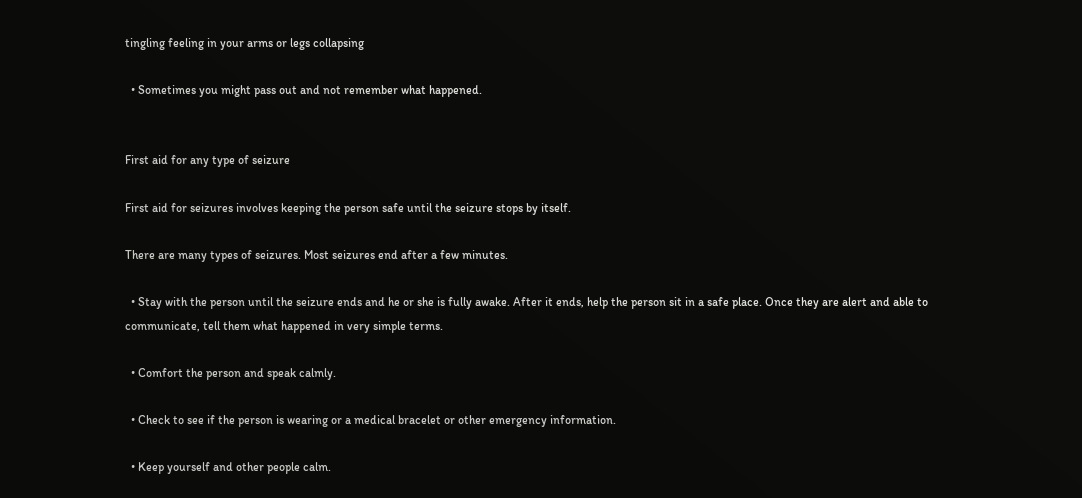tingling feeling in your arms or legs collapsing

  • Sometimes you might pass out and not remember what happened.


First aid for any type of seizure

First aid for seizures involves keeping the person safe until the seizure stops by itself.

There are many types of seizures. Most seizures end after a few minutes.

  • Stay with the person until the seizure ends and he or she is fully awake. After it ends, help the person sit in a safe place. Once they are alert and able to communicate, tell them what happened in very simple terms.

  • Comfort the person and speak calmly.

  • Check to see if the person is wearing or a medical bracelet or other emergency information.

  • Keep yourself and other people calm.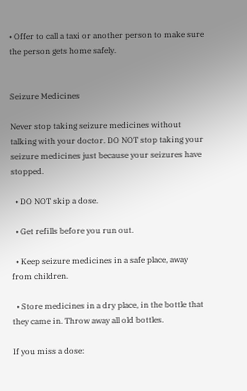• Offer to call a taxi or another person to make sure the person gets home safely.


Seizure Medicines

Never stop taking seizure medicines without talking with your doctor. DO NOT stop taking your seizure medicines just because your seizures have stopped.

  • DO NOT skip a dose.

  • Get refills before you run out.

  • Keep seizure medicines in a safe place, away from children.

  • Store medicines in a dry place, in the bottle that they came in. Throw away all old bottles.

If you miss a dose: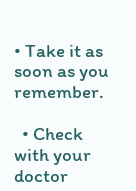• Take it as soon as you remember.

  • Check with your doctor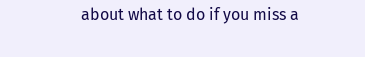about what to do if you miss a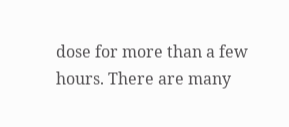dose for more than a few hours. There are many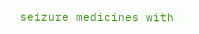seizure medicines with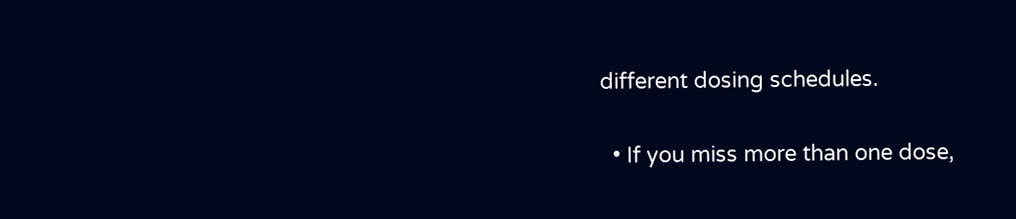different dosing schedules.

  • If you miss more than one dose,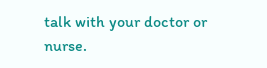talk with your doctor or nurse.